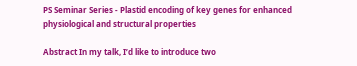PS Seminar Series - Plastid encoding of key genes for enhanced physiological and structural properties

Abstract In my talk, I’d like to introduce two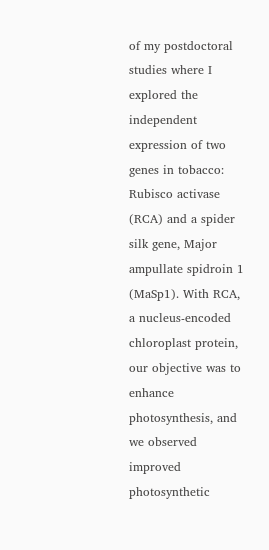of my postdoctoral studies where I explored the independent expression of two genes in tobacco: Rubisco activase (RCA) and a spider silk gene, Major ampullate spidroin 1 (MaSp1). With RCA, a nucleus-encoded chloroplast protein, our objective was to enhance photosynthesis, and we observed improved photosynthetic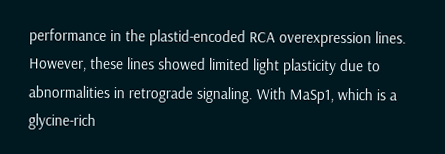performance in the plastid-encoded RCA overexpression lines. However, these lines showed limited light plasticity due to abnormalities in retrograde signaling. With MaSp1, which is a glycine-rich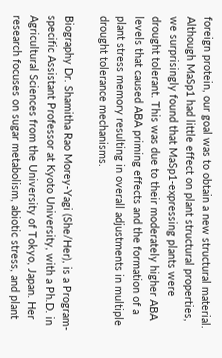foreign protein, our goal was to obtain a new structural material. Although MaSp1 had little effect on plant structural properties, we surprisingly found that MaSp1-expressing plants were drought tolerant. This was due to their moderately higher ABA levels that caused ABA priming effects and the formation of a plant stress memory resulting in overall adjustments in multiple drought tolerance mechanisms.

Biography Dr. Shamitha Rao Morey-Yagi (She/Her), is a Program-specific Assistant Professor at Kyoto University, with a Ph.D. in Agricultural Sciences from the University of Tokyo, Japan. Her research focuses on sugar metabolism, abiotic stress, and plant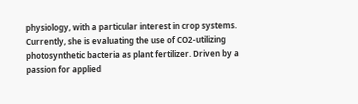physiology, with a particular interest in crop systems. Currently, she is evaluating the use of CO2-utilizing photosynthetic bacteria as plant fertilizer. Driven by a passion for applied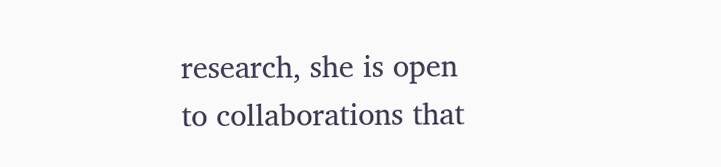research, she is open to collaborations that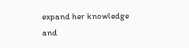expand her knowledge and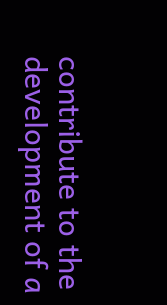contribute to the development of a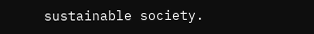sustainable society.